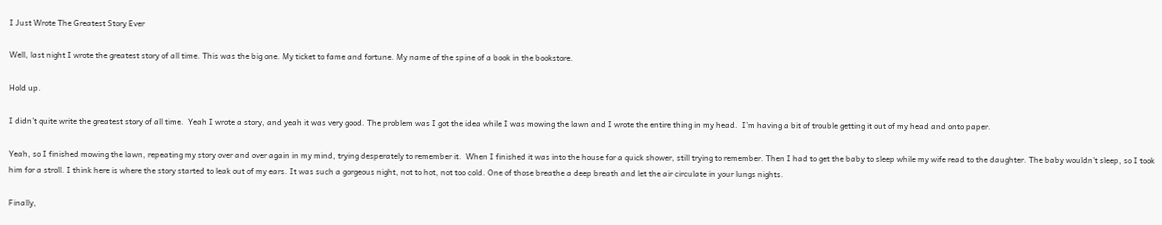I Just Wrote The Greatest Story Ever

Well, last night I wrote the greatest story of all time. This was the big one. My ticket to fame and fortune. My name of the spine of a book in the bookstore.

Hold up.

I didn’t quite write the greatest story of all time.  Yeah I wrote a story, and yeah it was very good. The problem was I got the idea while I was mowing the lawn and I wrote the entire thing in my head.  I’m having a bit of trouble getting it out of my head and onto paper.

Yeah, so I finished mowing the lawn, repeating my story over and over again in my mind, trying desperately to remember it.  When I finished it was into the house for a quick shower, still trying to remember. Then I had to get the baby to sleep while my wife read to the daughter. The baby wouldn’t sleep, so I took him for a stroll. I think here is where the story started to leak out of my ears. It was such a gorgeous night, not to hot, not too cold. One of those breathe a deep breath and let the air circulate in your lungs nights.

Finally,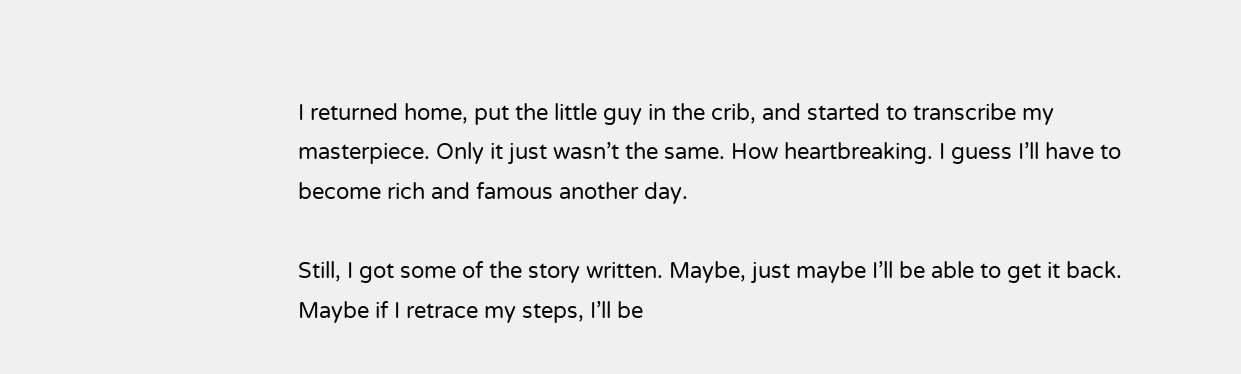I returned home, put the little guy in the crib, and started to transcribe my masterpiece. Only it just wasn’t the same. How heartbreaking. I guess I’ll have to become rich and famous another day.

Still, I got some of the story written. Maybe, just maybe I’ll be able to get it back. Maybe if I retrace my steps, I’ll be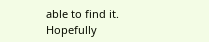able to find it. Hopefully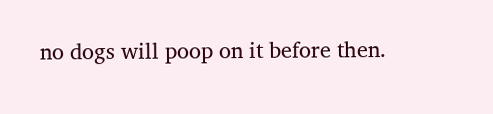no dogs will poop on it before then.